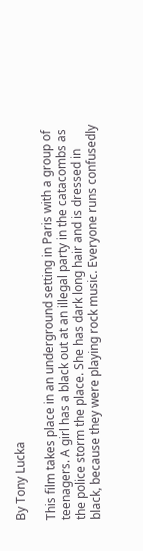By Tony Lucka

This film takes place in an underground setting in Paris with a group of teenagers. A girl has a black out at an illegal party in the catacombs as the police storm the place. She has dark long hair and is dressed in black, because they were playing rock music. Everyone runs confusedly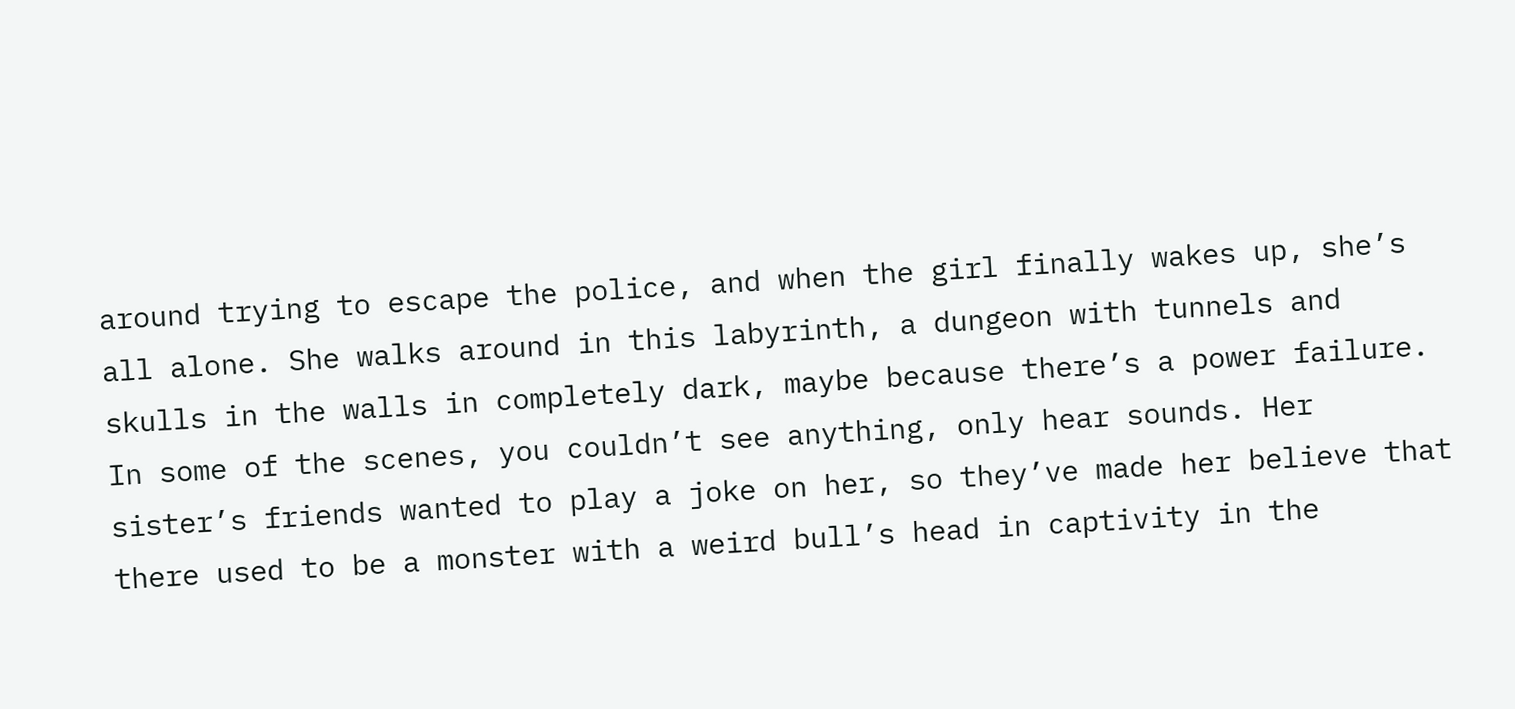around trying to escape the police, and when the girl finally wakes up, she’s all alone. She walks around in this labyrinth, a dungeon with tunnels and skulls in the walls in completely dark, maybe because there’s a power failure. In some of the scenes, you couldn’t see anything, only hear sounds. Her sister’s friends wanted to play a joke on her, so they’ve made her believe that there used to be a monster with a weird bull’s head in captivity in the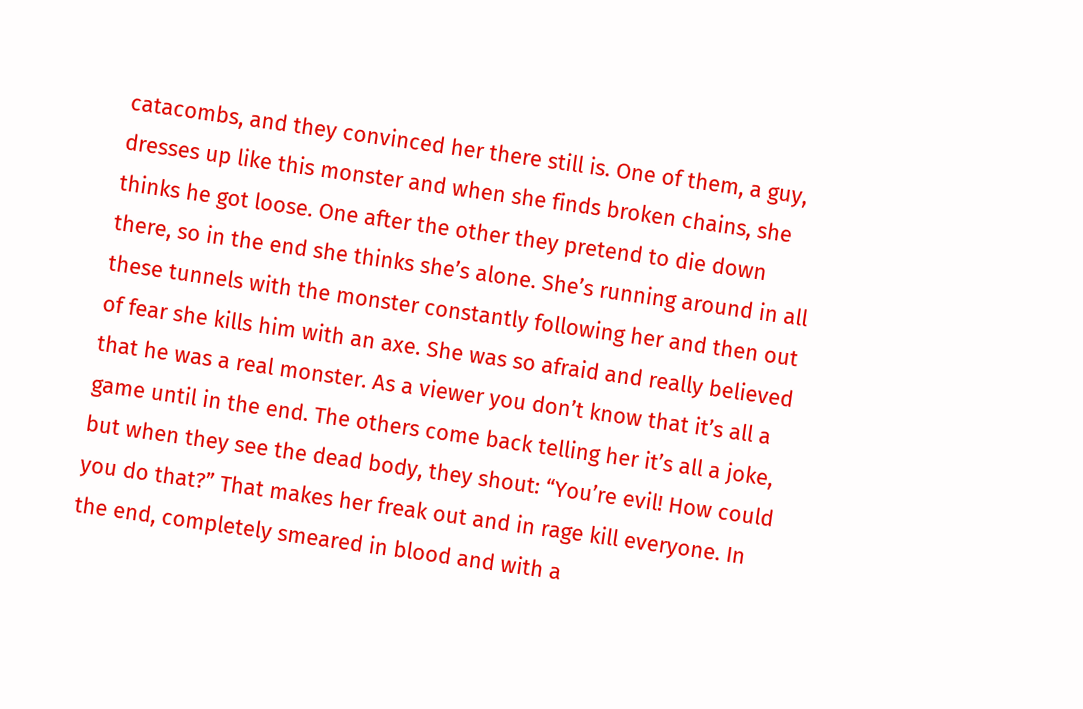catacombs, and they convinced her there still is. One of them, a guy, dresses up like this monster and when she finds broken chains, she thinks he got loose. One after the other they pretend to die down there, so in the end she thinks she’s alone. She’s running around in all these tunnels with the monster constantly following her and then out of fear she kills him with an axe. She was so afraid and really believed that he was a real monster. As a viewer you don’t know that it’s all a game until in the end. The others come back telling her it’s all a joke, but when they see the dead body, they shout: “You’re evil! How could you do that?” That makes her freak out and in rage kill everyone. In the end, completely smeared in blood and with a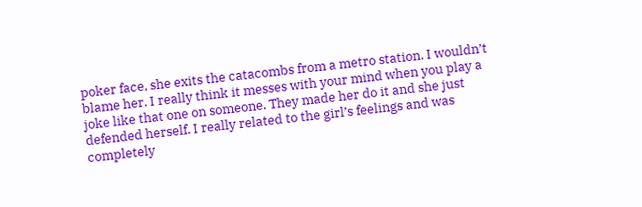poker face, she exits the catacombs from a metro station. I wouldn’t blame her. I really think it messes with your mind when you play a joke like that one on someone. They made her do it and she just defended herself. I really related to the girl’s feelings and was completely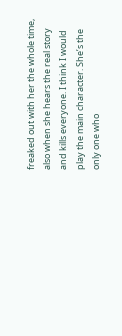freaked out with her the whole time, also when she hears the real story and kills everyone. I think I would play the main character. She’s the only one who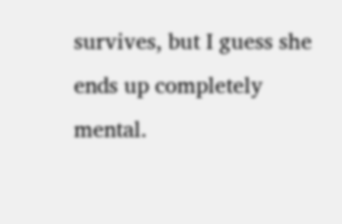survives, but I guess she ends up completely mental.